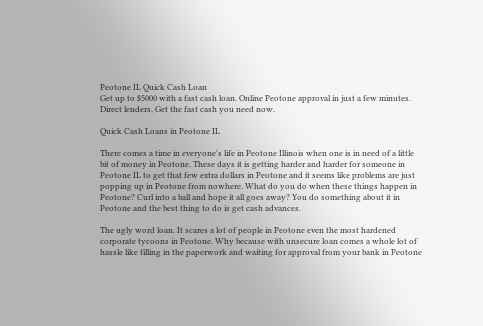Peotone IL Quick Cash Loan
Get up to $5000 with a fast cash loan. Online Peotone approval in just a few minutes. Direct lenders, Get the fast cash you need now.

Quick Cash Loans in Peotone IL

There comes a time in everyone's life in Peotone Illinois when one is in need of a little bit of money in Peotone. These days it is getting harder and harder for someone in Peotone IL to get that few extra dollars in Peotone and it seems like problems are just popping up in Peotone from nowhere. What do you do when these things happen in Peotone? Curl into a ball and hope it all goes away? You do something about it in Peotone and the best thing to do is get cash advances.

The ugly word loan. It scares a lot of people in Peotone even the most hardened corporate tycoons in Peotone. Why because with unsecure loan comes a whole lot of hassle like filling in the paperwork and waiting for approval from your bank in Peotone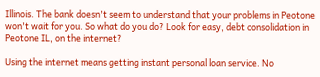Illinois. The bank doesn't seem to understand that your problems in Peotone won't wait for you. So what do you do? Look for easy, debt consolidation in Peotone IL, on the internet?

Using the internet means getting instant personal loan service. No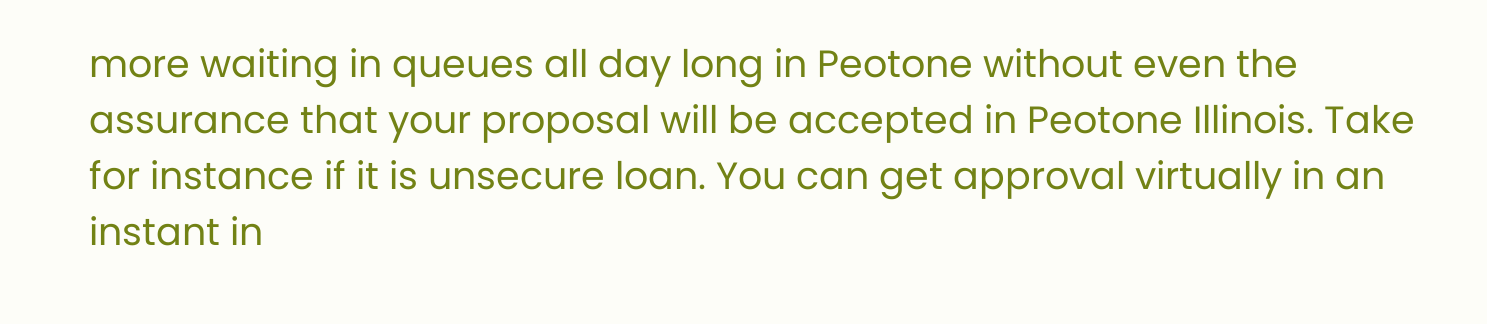more waiting in queues all day long in Peotone without even the assurance that your proposal will be accepted in Peotone Illinois. Take for instance if it is unsecure loan. You can get approval virtually in an instant in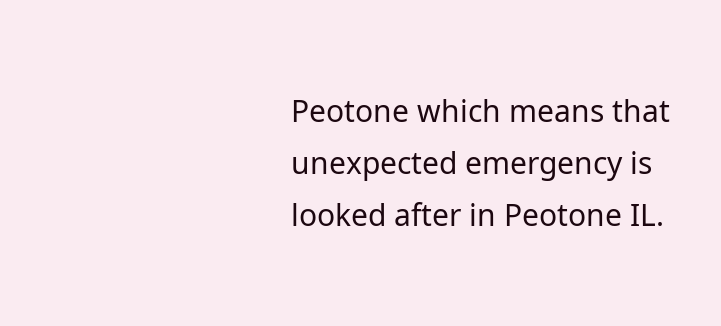Peotone which means that unexpected emergency is looked after in Peotone IL.